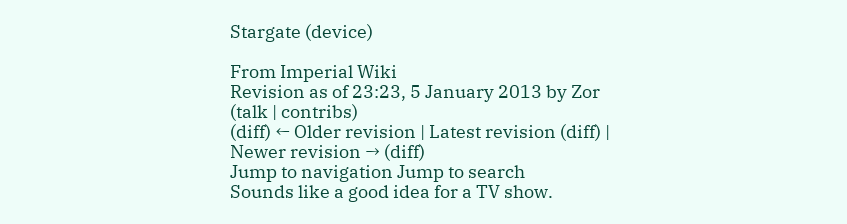Stargate (device)

From Imperial Wiki
Revision as of 23:23, 5 January 2013 by Zor (talk | contribs)
(diff) ← Older revision | Latest revision (diff) | Newer revision → (diff)
Jump to navigation Jump to search
Sounds like a good idea for a TV show.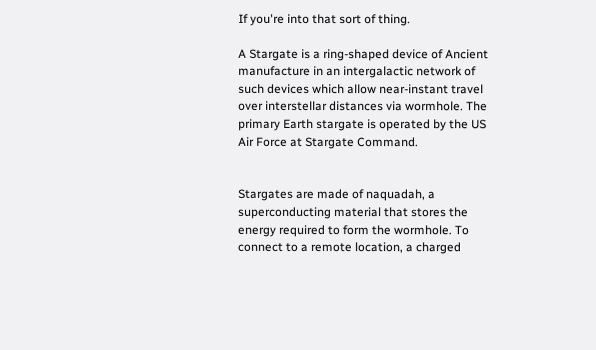If you're into that sort of thing.

A Stargate is a ring-shaped device of Ancient manufacture in an intergalactic network of such devices which allow near-instant travel over interstellar distances via wormhole. The primary Earth stargate is operated by the US Air Force at Stargate Command.


Stargates are made of naquadah, a superconducting material that stores the energy required to form the wormhole. To connect to a remote location, a charged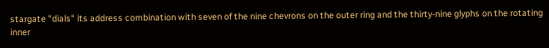stargate "dials" its address combination with seven of the nine chevrons on the outer ring and the thirty-nine glyphs on the rotating inner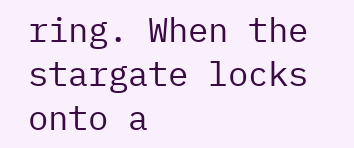ring. When the stargate locks onto a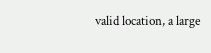valid location, a large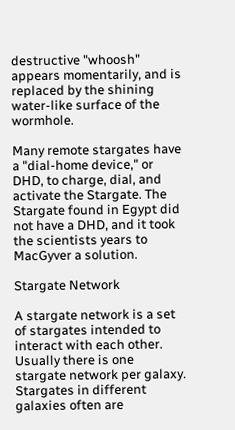destructive "whoosh" appears momentarily, and is replaced by the shining water-like surface of the wormhole.

Many remote stargates have a "dial-home device," or DHD, to charge, dial, and activate the Stargate. The Stargate found in Egypt did not have a DHD, and it took the scientists years to MacGyver a solution.

Stargate Network

A stargate network is a set of stargates intended to interact with each other. Usually there is one stargate network per galaxy. Stargates in different galaxies often are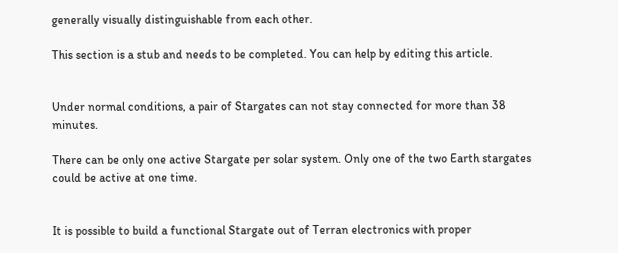generally visually distinguishable from each other.

This section is a stub and needs to be completed. You can help by editing this article.


Under normal conditions, a pair of Stargates can not stay connected for more than 38 minutes.

There can be only one active Stargate per solar system. Only one of the two Earth stargates could be active at one time.


It is possible to build a functional Stargate out of Terran electronics with proper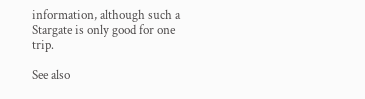information, although such a Stargate is only good for one trip.

See also